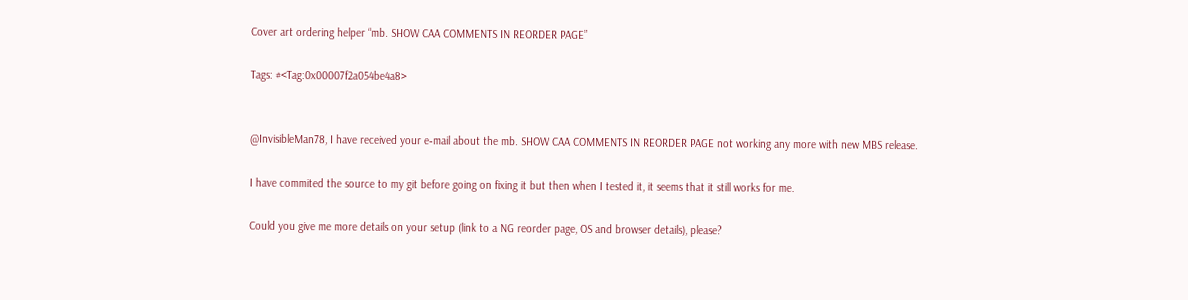Cover art ordering helper “mb. SHOW CAA COMMENTS IN REORDER PAGE”

Tags: #<Tag:0x00007f2a054be4a8>


@InvisibleMan78, I have received your e‐mail about the mb. SHOW CAA COMMENTS IN REORDER PAGE not working any more with new MBS release.

I have commited the source to my git before going on fixing it but then when I tested it, it seems that it still works for me.

Could you give me more details on your setup (link to a NG reorder page, OS and browser details), please?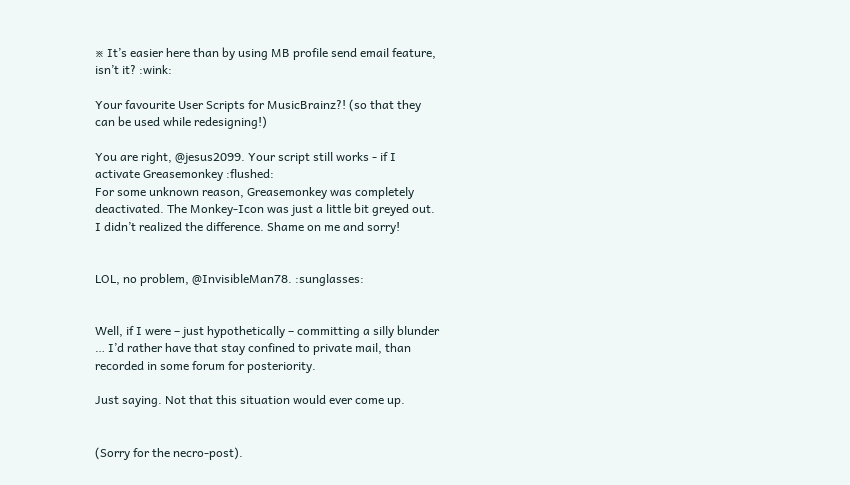※ It’s easier here than by using MB profile send email feature, isn’t it? :wink:

Your favourite User Scripts for MusicBrainz?! (so that they can be used while redesigning!)

You are right, @jesus2099. Your script still works - if I activate Greasemonkey :flushed:
For some unknown reason, Greasemonkey was completely deactivated. The Monkey-Icon was just a little bit greyed out. I didn’t realized the difference. Shame on me and sorry!


LOL, no problem, @InvisibleMan78. :sunglasses:


Well, if I were – just hypothetically – committing a silly blunder … I’d rather have that stay confined to private mail, than recorded in some forum for posteriority.

Just saying. Not that this situation would ever come up.


(Sorry for the necro-post).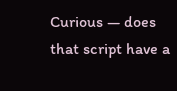Curious — does that script have a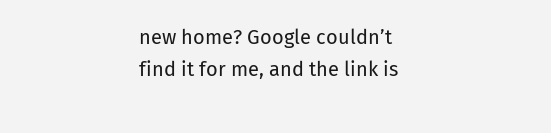new home? Google couldn’t find it for me, and the link is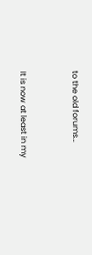to the old forums…


It is now at least in my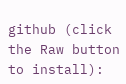github (click the Raw button to install):